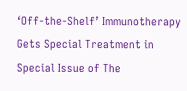‘Off-the-Shelf’ Immunotherapy Gets Special Treatment in Special Issue of The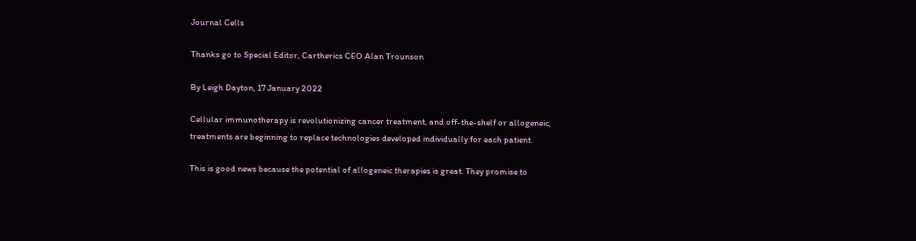Journal Cells

Thanks go to Special Editor, Cartherics CEO Alan Trounson

By Leigh Dayton, 17 January 2022

Cellular immunotherapy is revolutionizing cancer treatment, and off-the-shelf or allogeneic, treatments are beginning to replace technologies developed individually for each patient.

This is good news because the potential of allogeneic therapies is great. They promise to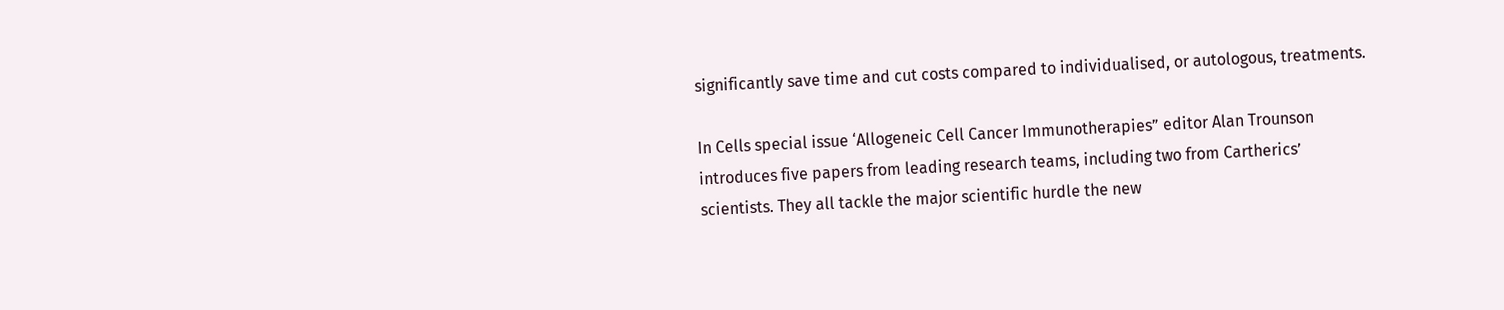significantly save time and cut costs compared to individualised, or autologous, treatments.

In Cells special issue ‘Allogeneic Cell Cancer Immunotherapies” editor Alan Trounson introduces five papers from leading research teams, including two from Cartherics’ scientists. They all tackle the major scientific hurdle the new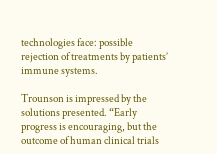technologies face: possible rejection of treatments by patients’ immune systems.

Trounson is impressed by the solutions presented. “Early progress is encouraging, but the outcome of human clinical trials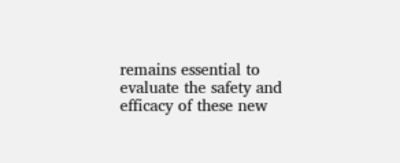remains essential to evaluate the safety and efficacy of these new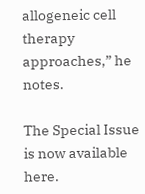allogeneic cell therapy approaches,” he notes.

The Special Issue is now available here.